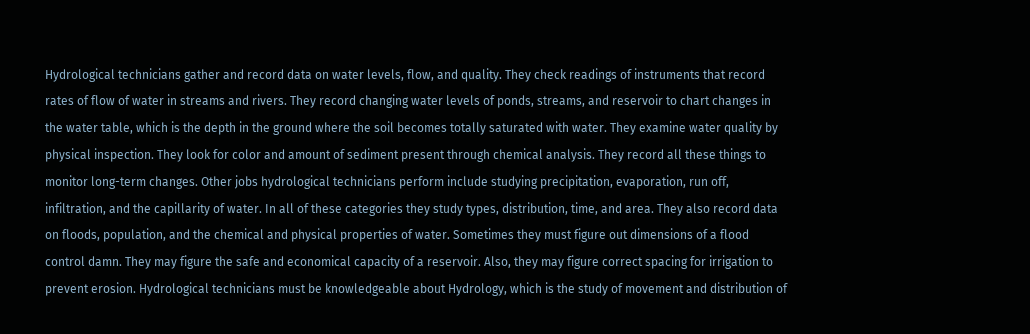Hydrological technicians gather and record data on water levels, flow, and quality. They check readings of instruments that record rates of flow of water in streams and rivers. They record changing water levels of ponds, streams, and reservoir to chart changes in the water table, which is the depth in the ground where the soil becomes totally saturated with water. They examine water quality by physical inspection. They look for color and amount of sediment present through chemical analysis. They record all these things to monitor long-term changes. Other jobs hydrological technicians perform include studying precipitation, evaporation, run off, infiltration, and the capillarity of water. In all of these categories they study types, distribution, time, and area. They also record data on floods, population, and the chemical and physical properties of water. Sometimes they must figure out dimensions of a flood control damn. They may figure the safe and economical capacity of a reservoir. Also, they may figure correct spacing for irrigation to prevent erosion. Hydrological technicians must be knowledgeable about Hydrology, which is the study of movement and distribution of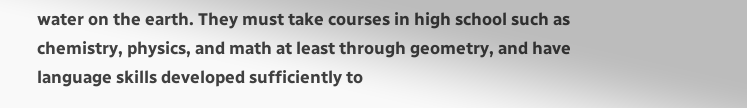water on the earth. They must take courses in high school such as chemistry, physics, and math at least through geometry, and have language skills developed sufficiently to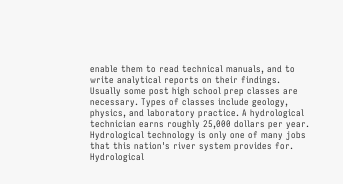enable them to read technical manuals, and to write analytical reports on their findings. Usually some post high school prep classes are necessary. Types of classes include geology, physics, and laboratory practice. A hydrological technician earns roughly 25,000 dollars per year. Hydrological technology is only one of many jobs that this nation's river system provides for. Hydrological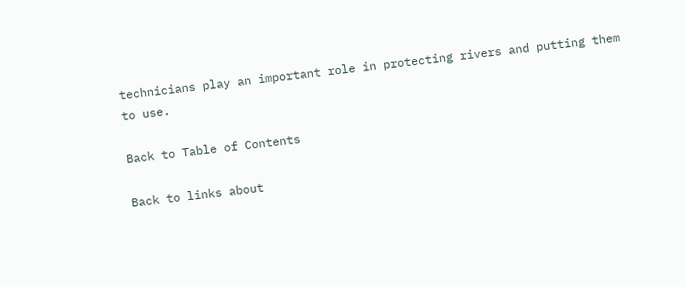technicians play an important role in protecting rivers and putting them to use.

Back to Table of Contents

Back to links about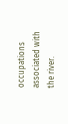occupations associated with the river.